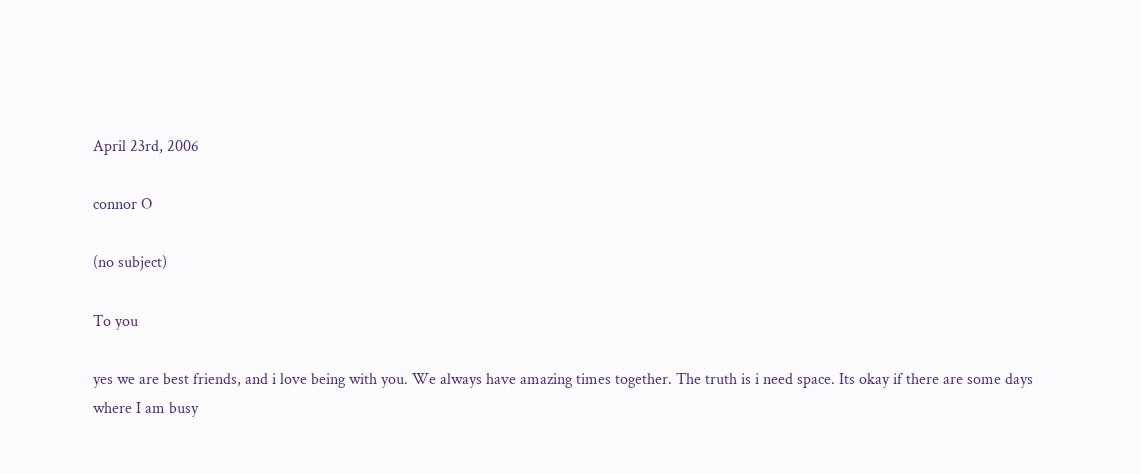April 23rd, 2006

connor O

(no subject)

To you

yes we are best friends, and i love being with you. We always have amazing times together. The truth is i need space. Its okay if there are some days where I am busy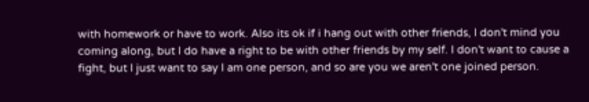with homework or have to work. Also its ok if i hang out with other friends, I don't mind you coming along, but I do have a right to be with other friends by my self. I don't want to cause a fight, but I just want to say I am one person, and so are you we aren't one joined person.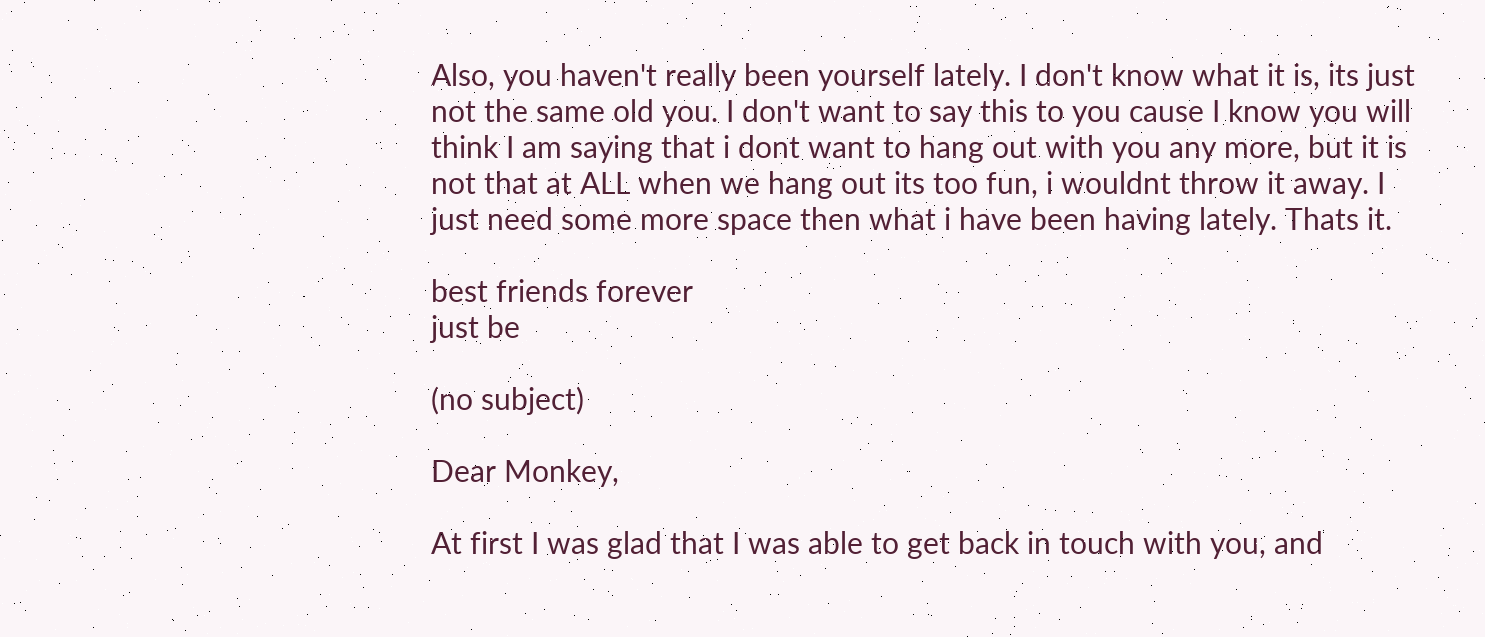Also, you haven't really been yourself lately. I don't know what it is, its just not the same old you. I don't want to say this to you cause I know you will think I am saying that i dont want to hang out with you any more, but it is not that at ALL when we hang out its too fun, i wouldnt throw it away. I just need some more space then what i have been having lately. Thats it.

best friends forever
just be

(no subject)

Dear Monkey,

At first I was glad that I was able to get back in touch with you, and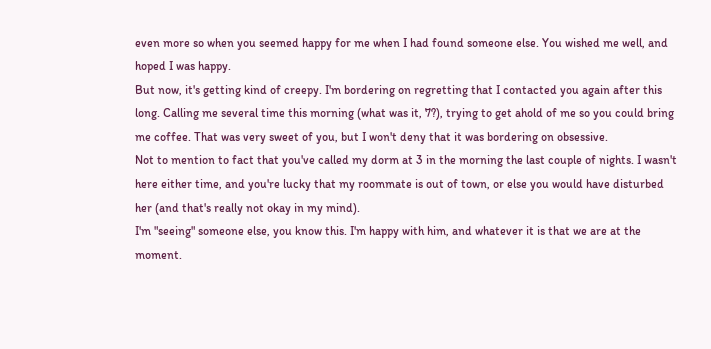even more so when you seemed happy for me when I had found someone else. You wished me well, and hoped I was happy.
But now, it's getting kind of creepy. I'm bordering on regretting that I contacted you again after this long. Calling me several time this morning (what was it, 7?), trying to get ahold of me so you could bring me coffee. That was very sweet of you, but I won't deny that it was bordering on obsessive.
Not to mention to fact that you've called my dorm at 3 in the morning the last couple of nights. I wasn't here either time, and you're lucky that my roommate is out of town, or else you would have disturbed her (and that's really not okay in my mind).
I'm "seeing" someone else, you know this. I'm happy with him, and whatever it is that we are at the moment.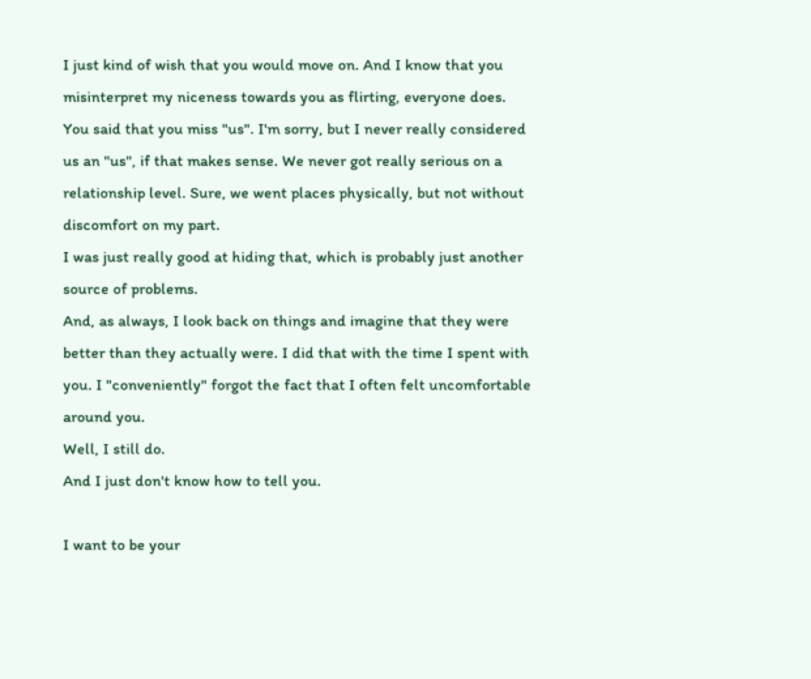I just kind of wish that you would move on. And I know that you misinterpret my niceness towards you as flirting, everyone does.
You said that you miss "us". I'm sorry, but I never really considered us an "us", if that makes sense. We never got really serious on a relationship level. Sure, we went places physically, but not without discomfort on my part.
I was just really good at hiding that, which is probably just another source of problems.
And, as always, I look back on things and imagine that they were better than they actually were. I did that with the time I spent with you. I "conveniently" forgot the fact that I often felt uncomfortable around you.
Well, I still do.
And I just don't know how to tell you.

I want to be your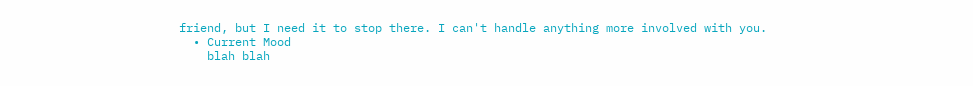friend, but I need it to stop there. I can't handle anything more involved with you.
  • Current Mood
    blah blah